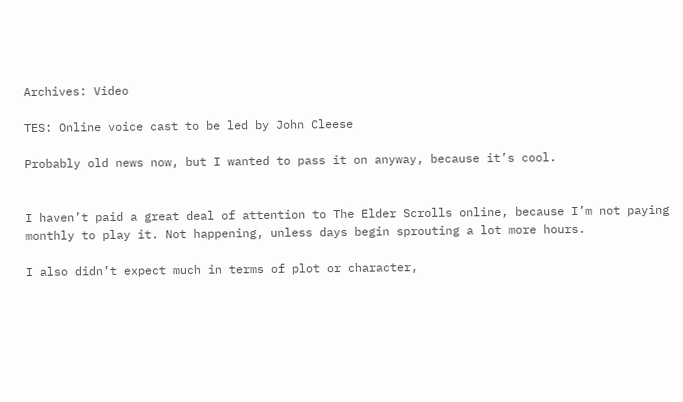Archives: Video

TES: Online voice cast to be led by John Cleese

Probably old news now, but I wanted to pass it on anyway, because it’s cool.


I haven’t paid a great deal of attention to The Elder Scrolls online, because I’m not paying monthly to play it. Not happening, unless days begin sprouting a lot more hours.

I also didn’t expect much in terms of plot or character,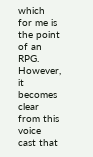which for me is the point of an RPG. However, it becomes clear from this voice cast that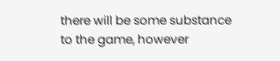there will be some substance to the game, however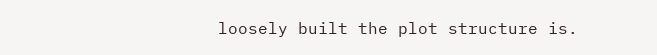loosely built the plot structure is.